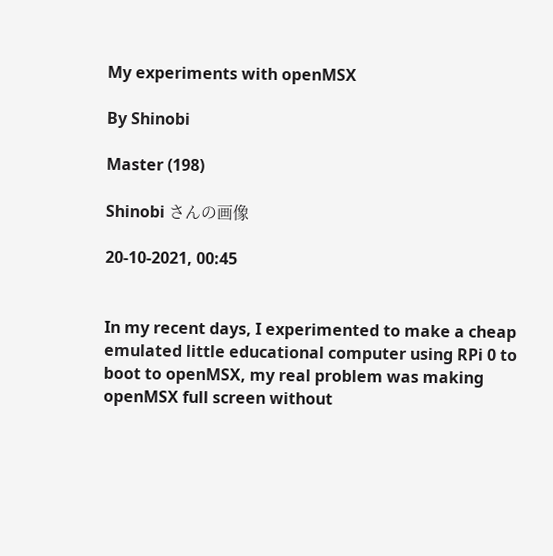My experiments with openMSX

By Shinobi

Master (198)

Shinobi さんの画像

20-10-2021, 00:45


In my recent days, I experimented to make a cheap emulated little educational computer using RPi 0 to boot to openMSX, my real problem was making openMSX full screen without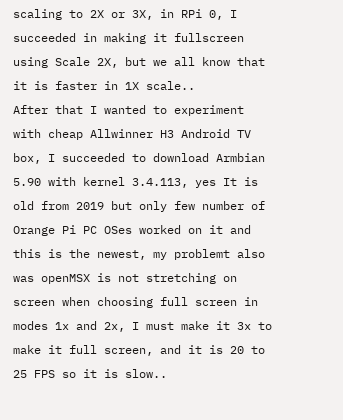scaling to 2X or 3X, in RPi 0, I succeeded in making it fullscreen using Scale 2X, but we all know that it is faster in 1X scale..
After that I wanted to experiment with cheap Allwinner H3 Android TV box, I succeeded to download Armbian 5.90 with kernel 3.4.113, yes It is old from 2019 but only few number of Orange Pi PC OSes worked on it and this is the newest, my problemt also was openMSX is not stretching on screen when choosing full screen in modes 1x and 2x, I must make it 3x to make it full screen, and it is 20 to 25 FPS so it is slow..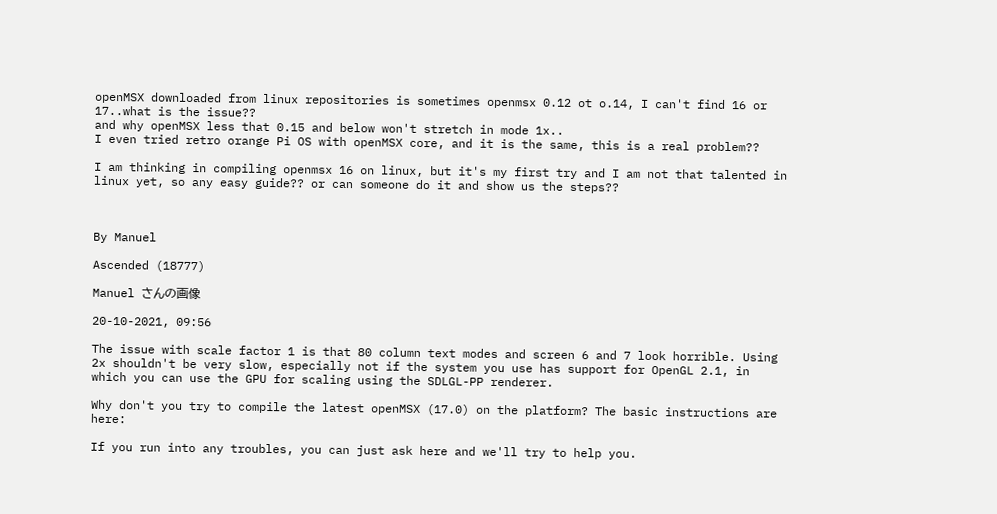openMSX downloaded from linux repositories is sometimes openmsx 0.12 ot o.14, I can't find 16 or 17..what is the issue??
and why openMSX less that 0.15 and below won't stretch in mode 1x..
I even tried retro orange Pi OS with openMSX core, and it is the same, this is a real problem??

I am thinking in compiling openmsx 16 on linux, but it's my first try and I am not that talented in linux yet, so any easy guide?? or can someone do it and show us the steps??



By Manuel

Ascended (18777)

Manuel さんの画像

20-10-2021, 09:56

The issue with scale factor 1 is that 80 column text modes and screen 6 and 7 look horrible. Using 2x shouldn't be very slow, especially not if the system you use has support for OpenGL 2.1, in which you can use the GPU for scaling using the SDLGL-PP renderer.

Why don't you try to compile the latest openMSX (17.0) on the platform? The basic instructions are here:

If you run into any troubles, you can just ask here and we'll try to help you.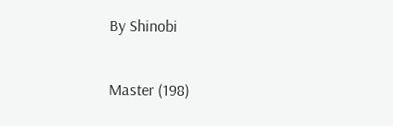By Shinobi

Master (198)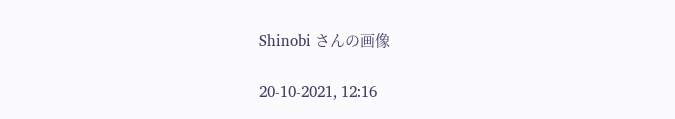Shinobi さんの画像

20-10-2021, 12:16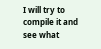I will try to compile it and see what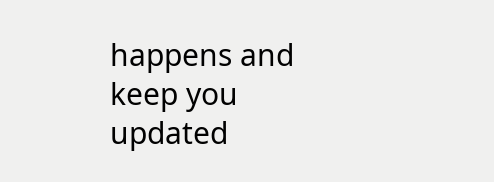happens and keep you updated